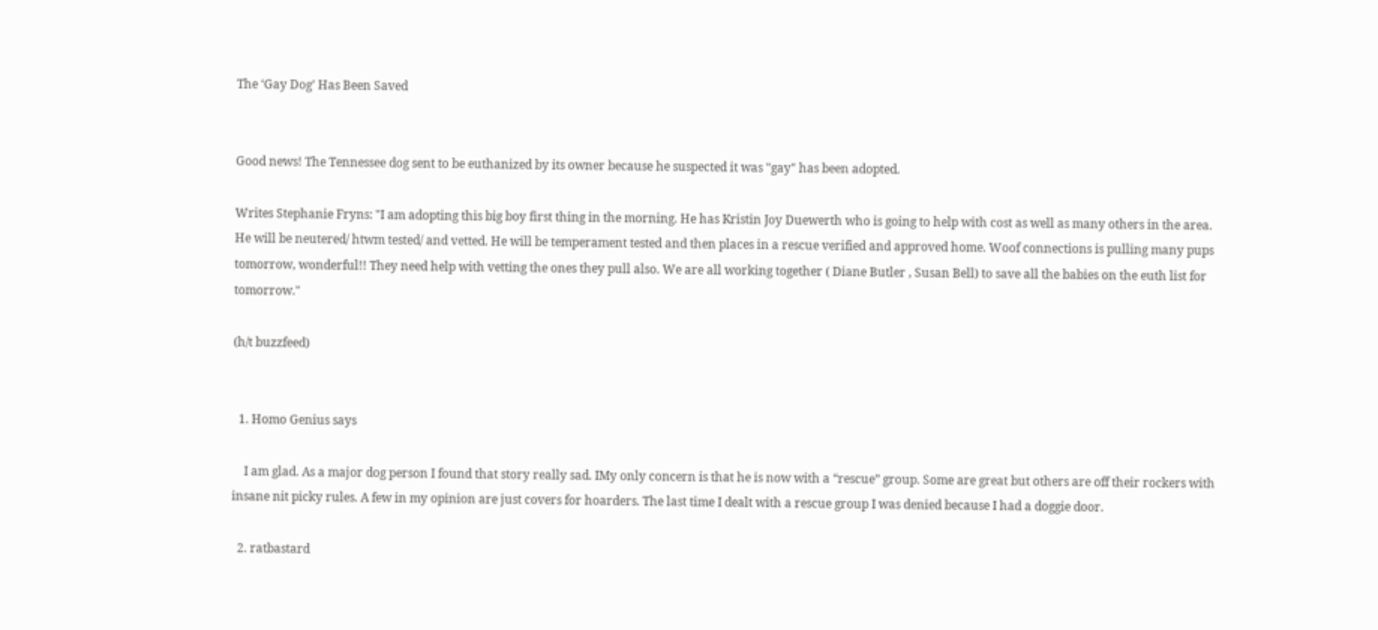The ‘Gay Dog’ Has Been Saved


Good news! The Tennessee dog sent to be euthanized by its owner because he suspected it was "gay" has been adopted.

Writes Stephanie Fryns: "I am adopting this big boy first thing in the morning. He has Kristin Joy Duewerth who is going to help with cost as well as many others in the area. He will be neutered/ htwm tested/ and vetted. He will be temperament tested and then places in a rescue verified and approved home. Woof connections is pulling many pups tomorrow, wonderful!! They need help with vetting the ones they pull also. We are all working together ( Diane Butler , Susan Bell) to save all the babies on the euth list for tomorrow."

(h/t buzzfeed)


  1. Homo Genius says

    I am glad. As a major dog person I found that story really sad. IMy only concern is that he is now with a “rescue” group. Some are great but others are off their rockers with insane nit picky rules. A few in my opinion are just covers for hoarders. The last time I dealt with a rescue group I was denied because I had a doggie door.

  2. ratbastard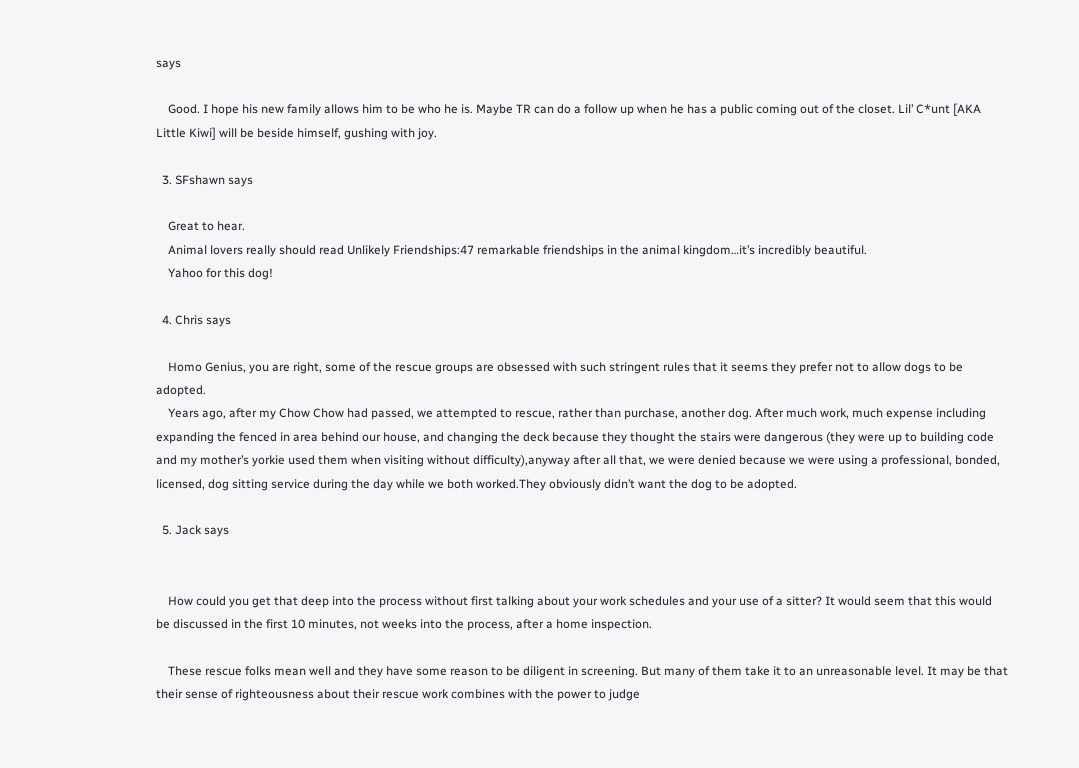says

    Good. I hope his new family allows him to be who he is. Maybe TR can do a follow up when he has a public coming out of the closet. Lil’ C*unt [AKA Little Kiwi] will be beside himself, gushing with joy.

  3. SFshawn says

    Great to hear.
    Animal lovers really should read Unlikely Friendships:47 remarkable friendships in the animal kingdom…it’s incredibly beautiful.
    Yahoo for this dog!

  4. Chris says

    Homo Genius, you are right, some of the rescue groups are obsessed with such stringent rules that it seems they prefer not to allow dogs to be adopted.
    Years ago, after my Chow Chow had passed, we attempted to rescue, rather than purchase, another dog. After much work, much expense including expanding the fenced in area behind our house, and changing the deck because they thought the stairs were dangerous (they were up to building code and my mother’s yorkie used them when visiting without difficulty),anyway after all that, we were denied because we were using a professional, bonded, licensed, dog sitting service during the day while we both worked.They obviously didn’t want the dog to be adopted.

  5. Jack says


    How could you get that deep into the process without first talking about your work schedules and your use of a sitter? It would seem that this would be discussed in the first 10 minutes, not weeks into the process, after a home inspection.

    These rescue folks mean well and they have some reason to be diligent in screening. But many of them take it to an unreasonable level. It may be that their sense of righteousness about their rescue work combines with the power to judge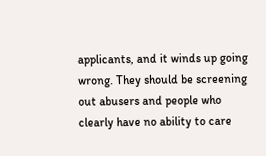applicants, and it winds up going wrong. They should be screening out abusers and people who clearly have no ability to care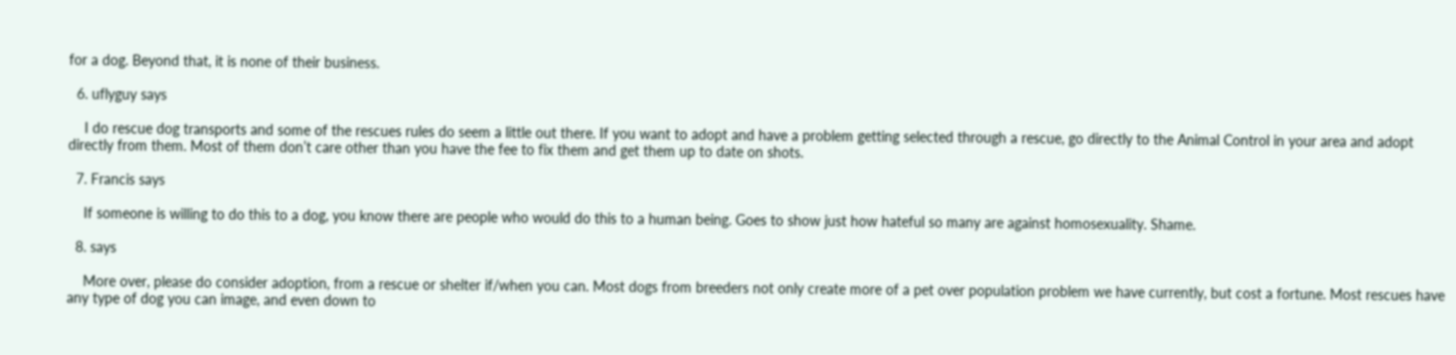for a dog. Beyond that, it is none of their business.

  6. uflyguy says

    I do rescue dog transports and some of the rescues rules do seem a little out there. If you want to adopt and have a problem getting selected through a rescue, go directly to the Animal Control in your area and adopt directly from them. Most of them don’t care other than you have the fee to fix them and get them up to date on shots.

  7. Francis says

    If someone is willing to do this to a dog, you know there are people who would do this to a human being. Goes to show just how hateful so many are against homosexuality. Shame.

  8. says

    More over, please do consider adoption, from a rescue or shelter if/when you can. Most dogs from breeders not only create more of a pet over population problem we have currently, but cost a fortune. Most rescues have any type of dog you can image, and even down to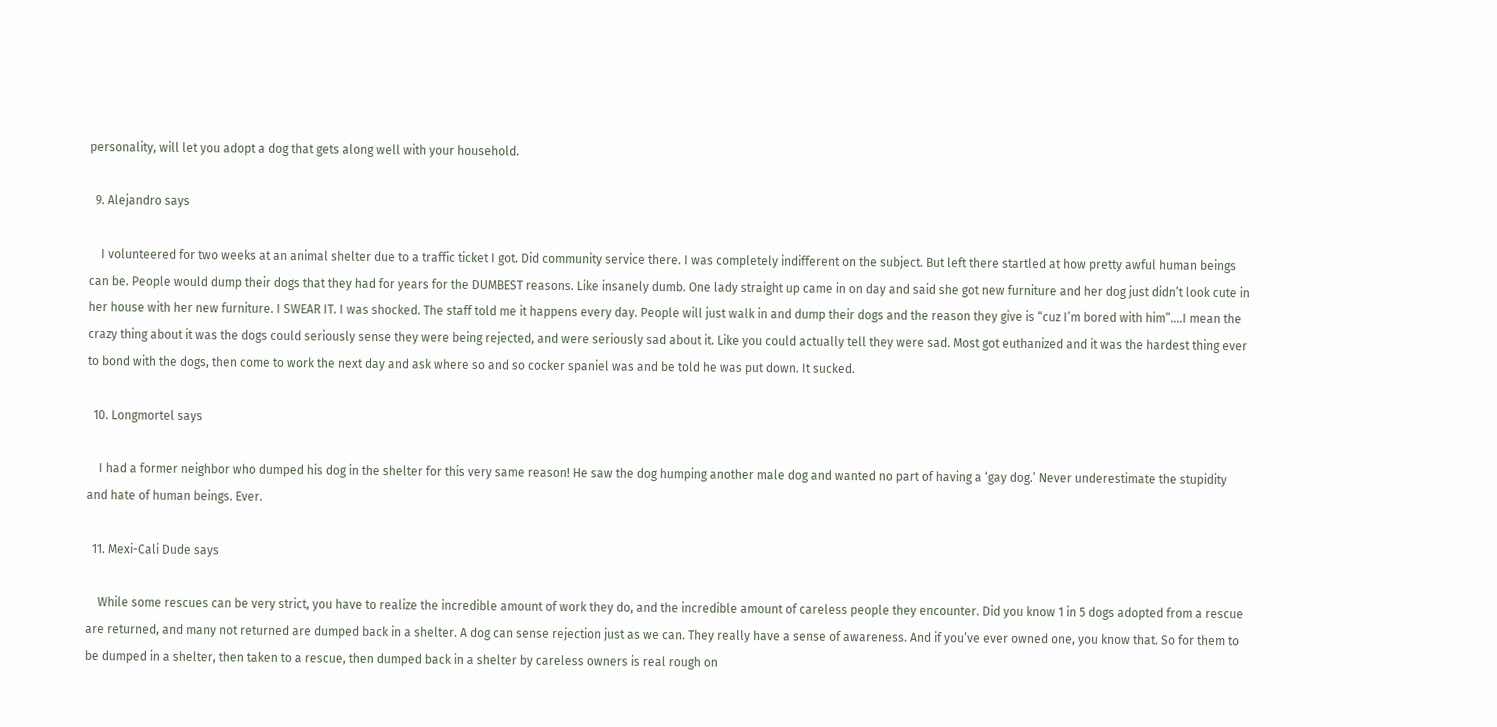personality, will let you adopt a dog that gets along well with your household.

  9. Alejandro says

    I volunteered for two weeks at an animal shelter due to a traffic ticket I got. Did community service there. I was completely indifferent on the subject. But left there startled at how pretty awful human beings can be. People would dump their dogs that they had for years for the DUMBEST reasons. Like insanely dumb. One lady straight up came in on day and said she got new furniture and her dog just didn’t look cute in her house with her new furniture. I SWEAR IT. I was shocked. The staff told me it happens every day. People will just walk in and dump their dogs and the reason they give is “cuz I’m bored with him”….I mean the crazy thing about it was the dogs could seriously sense they were being rejected, and were seriously sad about it. Like you could actually tell they were sad. Most got euthanized and it was the hardest thing ever to bond with the dogs, then come to work the next day and ask where so and so cocker spaniel was and be told he was put down. It sucked.

  10. Longmortel says

    I had a former neighbor who dumped his dog in the shelter for this very same reason! He saw the dog humping another male dog and wanted no part of having a ‘gay dog.’ Never underestimate the stupidity and hate of human beings. Ever.

  11. Mexi-Cali Dude says

    While some rescues can be very strict, you have to realize the incredible amount of work they do, and the incredible amount of careless people they encounter. Did you know 1 in 5 dogs adopted from a rescue are returned, and many not returned are dumped back in a shelter. A dog can sense rejection just as we can. They really have a sense of awareness. And if you’ve ever owned one, you know that. So for them to be dumped in a shelter, then taken to a rescue, then dumped back in a shelter by careless owners is real rough on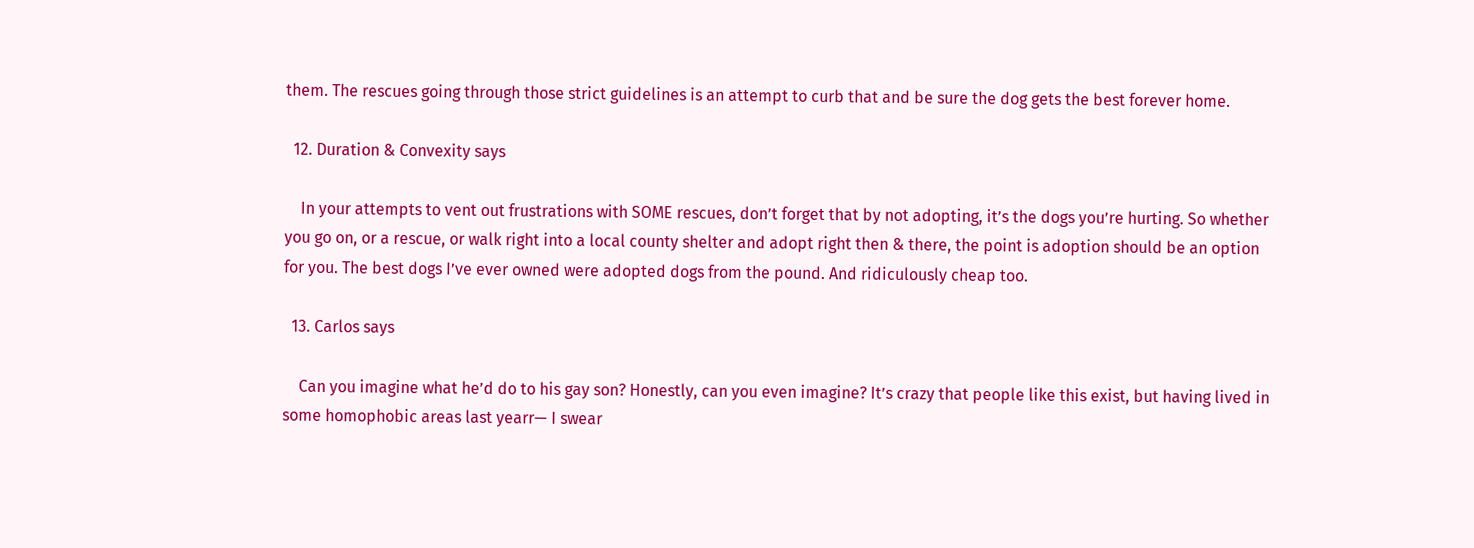them. The rescues going through those strict guidelines is an attempt to curb that and be sure the dog gets the best forever home.

  12. Duration & Convexity says

    In your attempts to vent out frustrations with SOME rescues, don’t forget that by not adopting, it’s the dogs you’re hurting. So whether you go on, or a rescue, or walk right into a local county shelter and adopt right then & there, the point is adoption should be an option for you. The best dogs I’ve ever owned were adopted dogs from the pound. And ridiculously cheap too.

  13. Carlos says

    Can you imagine what he’d do to his gay son? Honestly, can you even imagine? It’s crazy that people like this exist, but having lived in some homophobic areas last yearr— I swear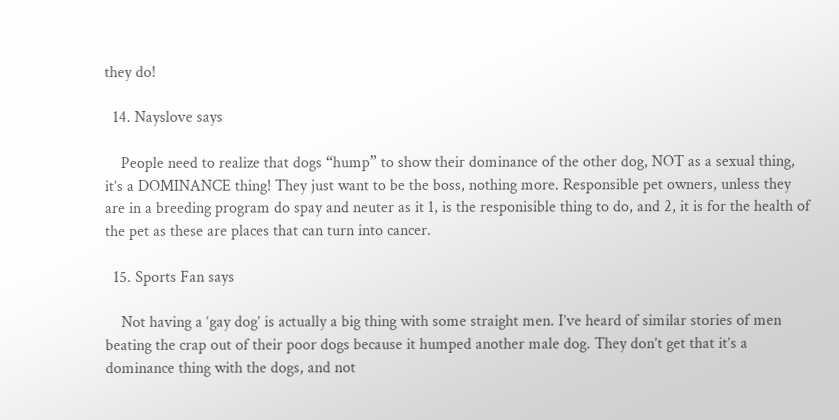they do!

  14. Nayslove says

    People need to realize that dogs “hump” to show their dominance of the other dog, NOT as a sexual thing, it’s a DOMINANCE thing! They just want to be the boss, nothing more. Responsible pet owners, unless they are in a breeding program do spay and neuter as it 1, is the responisible thing to do, and 2, it is for the health of the pet as these are places that can turn into cancer.

  15. Sports Fan says

    Not having a ‘gay dog’ is actually a big thing with some straight men. I’ve heard of similar stories of men beating the crap out of their poor dogs because it humped another male dog. They don’t get that it’s a dominance thing with the dogs, and not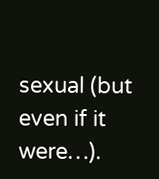sexual (but even if it were…).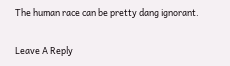The human race can be pretty dang ignorant.

Leave A Reply